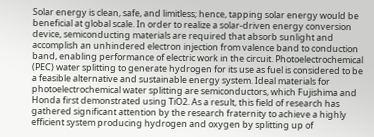Solar energy is clean, safe, and limitless; hence, tapping solar energy would be beneficial at global scale. In order to realize a solar-driven energy conversion device, semiconducting materials are required that absorb sunlight and accomplish an unhindered electron injection from valence band to conduction band, enabling performance of electric work in the circuit. Photoelectrochemical (PEC) water splitting to generate hydrogen for its use as fuel is considered to be a feasible alternative and sustainable energy system. Ideal materials for photoelectrochemical water splitting are semiconductors, which Fujishima and Honda first demonstrated using TiO2. As a result, this field of research has gathered significant attention by the research fraternity to achieve a highly efficient system producing hydrogen and oxygen by splitting up of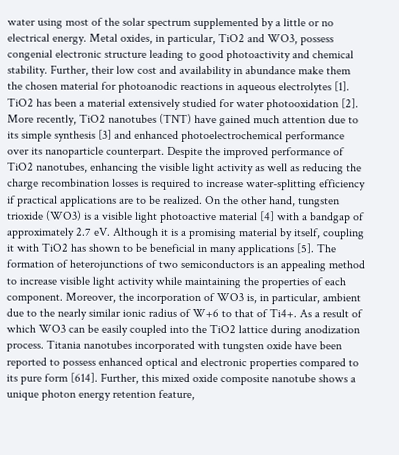water using most of the solar spectrum supplemented by a little or no electrical energy. Metal oxides, in particular, TiO2 and WO3, possess congenial electronic structure leading to good photoactivity and chemical stability. Further, their low cost and availability in abundance make them the chosen material for photoanodic reactions in aqueous electrolytes [1]. TiO2 has been a material extensively studied for water photooxidation [2]. More recently, TiO2 nanotubes (TNT) have gained much attention due to its simple synthesis [3] and enhanced photoelectrochemical performance over its nanoparticle counterpart. Despite the improved performance of TiO2 nanotubes, enhancing the visible light activity as well as reducing the charge recombination losses is required to increase water-splitting efficiency if practical applications are to be realized. On the other hand, tungsten trioxide (WO3) is a visible light photoactive material [4] with a bandgap of approximately 2.7 eV. Although it is a promising material by itself, coupling it with TiO2 has shown to be beneficial in many applications [5]. The formation of heterojunctions of two semiconductors is an appealing method to increase visible light activity while maintaining the properties of each component. Moreover, the incorporation of WO3 is, in particular, ambient due to the nearly similar ionic radius of W+6 to that of Ti4+. As a result of which WO3 can be easily coupled into the TiO2 lattice during anodization process. Titania nanotubes incorporated with tungsten oxide have been reported to possess enhanced optical and electronic properties compared to its pure form [614]. Further, this mixed oxide composite nanotube shows a unique photon energy retention feature,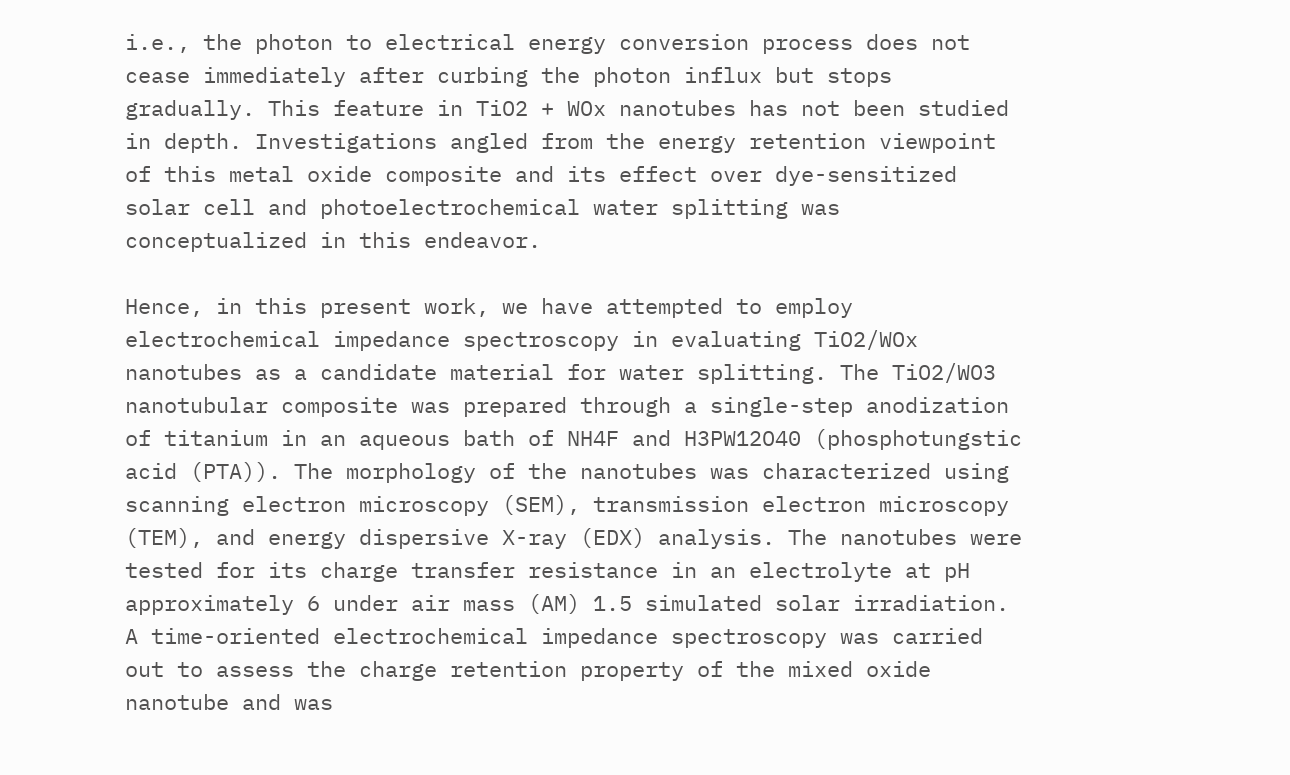i.e., the photon to electrical energy conversion process does not cease immediately after curbing the photon influx but stops gradually. This feature in TiO2 + WOx nanotubes has not been studied in depth. Investigations angled from the energy retention viewpoint of this metal oxide composite and its effect over dye-sensitized solar cell and photoelectrochemical water splitting was conceptualized in this endeavor.

Hence, in this present work, we have attempted to employ electrochemical impedance spectroscopy in evaluating TiO2/WOx nanotubes as a candidate material for water splitting. The TiO2/WO3 nanotubular composite was prepared through a single-step anodization of titanium in an aqueous bath of NH4F and H3PW12O40 (phosphotungstic acid (PTA)). The morphology of the nanotubes was characterized using scanning electron microscopy (SEM), transmission electron microscopy (TEM), and energy dispersive X-ray (EDX) analysis. The nanotubes were tested for its charge transfer resistance in an electrolyte at pH approximately 6 under air mass (AM) 1.5 simulated solar irradiation. A time-oriented electrochemical impedance spectroscopy was carried out to assess the charge retention property of the mixed oxide nanotube and was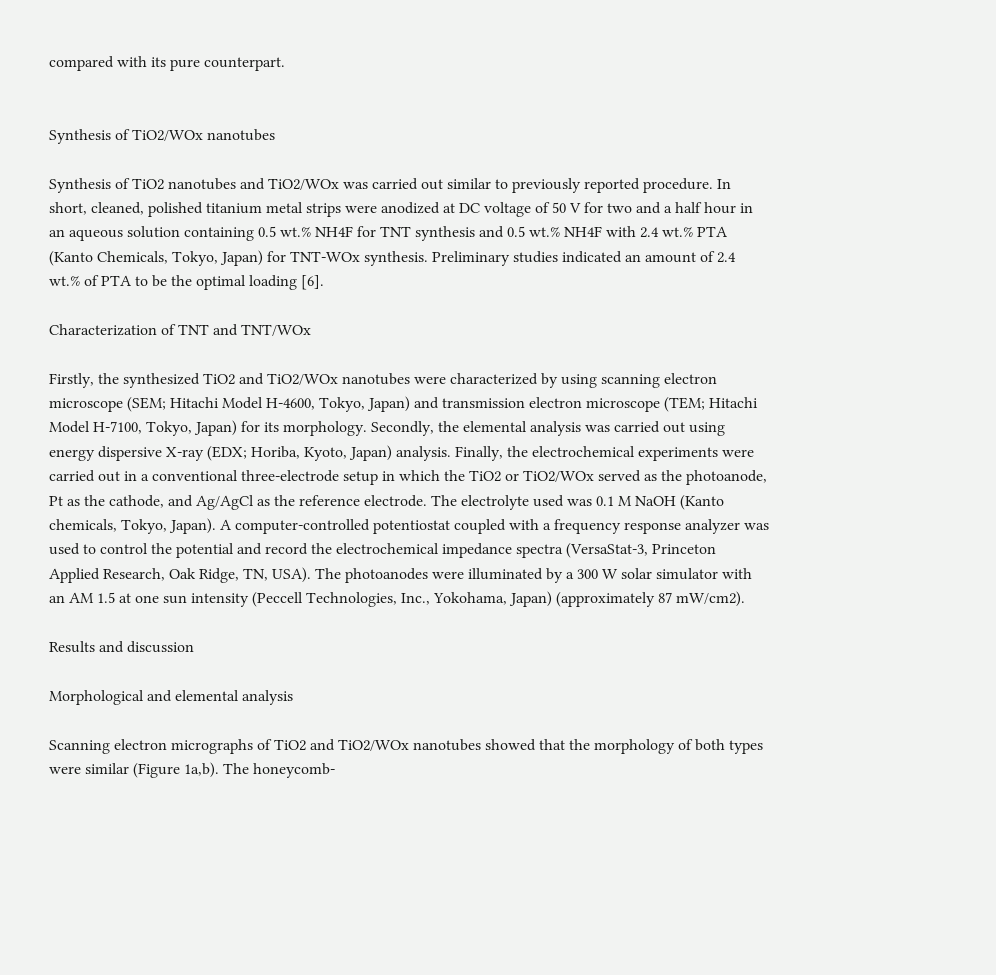compared with its pure counterpart.


Synthesis of TiO2/WOx nanotubes

Synthesis of TiO2 nanotubes and TiO2/WOx was carried out similar to previously reported procedure. In short, cleaned, polished titanium metal strips were anodized at DC voltage of 50 V for two and a half hour in an aqueous solution containing 0.5 wt.% NH4F for TNT synthesis and 0.5 wt.% NH4F with 2.4 wt.% PTA (Kanto Chemicals, Tokyo, Japan) for TNT-WOx synthesis. Preliminary studies indicated an amount of 2.4 wt.% of PTA to be the optimal loading [6].

Characterization of TNT and TNT/WOx

Firstly, the synthesized TiO2 and TiO2/WOx nanotubes were characterized by using scanning electron microscope (SEM; Hitachi Model H-4600, Tokyo, Japan) and transmission electron microscope (TEM; Hitachi Model H-7100, Tokyo, Japan) for its morphology. Secondly, the elemental analysis was carried out using energy dispersive X-ray (EDX; Horiba, Kyoto, Japan) analysis. Finally, the electrochemical experiments were carried out in a conventional three-electrode setup in which the TiO2 or TiO2/WOx served as the photoanode, Pt as the cathode, and Ag/AgCl as the reference electrode. The electrolyte used was 0.1 M NaOH (Kanto chemicals, Tokyo, Japan). A computer-controlled potentiostat coupled with a frequency response analyzer was used to control the potential and record the electrochemical impedance spectra (VersaStat-3, Princeton Applied Research, Oak Ridge, TN, USA). The photoanodes were illuminated by a 300 W solar simulator with an AM 1.5 at one sun intensity (Peccell Technologies, Inc., Yokohama, Japan) (approximately 87 mW/cm2).

Results and discussion

Morphological and elemental analysis

Scanning electron micrographs of TiO2 and TiO2/WOx nanotubes showed that the morphology of both types were similar (Figure 1a,b). The honeycomb-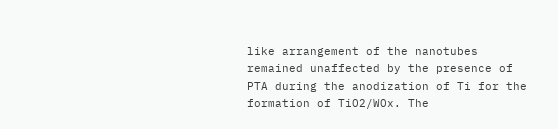like arrangement of the nanotubes remained unaffected by the presence of PTA during the anodization of Ti for the formation of TiO2/WOx. The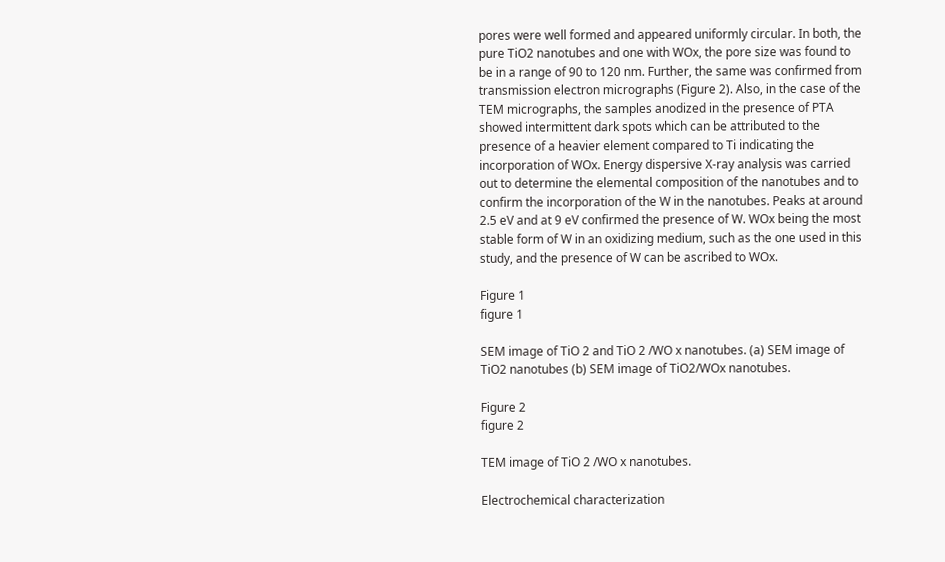pores were well formed and appeared uniformly circular. In both, the pure TiO2 nanotubes and one with WOx, the pore size was found to be in a range of 90 to 120 nm. Further, the same was confirmed from transmission electron micrographs (Figure 2). Also, in the case of the TEM micrographs, the samples anodized in the presence of PTA showed intermittent dark spots which can be attributed to the presence of a heavier element compared to Ti indicating the incorporation of WOx. Energy dispersive X-ray analysis was carried out to determine the elemental composition of the nanotubes and to confirm the incorporation of the W in the nanotubes. Peaks at around 2.5 eV and at 9 eV confirmed the presence of W. WOx being the most stable form of W in an oxidizing medium, such as the one used in this study, and the presence of W can be ascribed to WOx.

Figure 1
figure 1

SEM image of TiO 2 and TiO 2 /WO x nanotubes. (a) SEM image of TiO2 nanotubes (b) SEM image of TiO2/WOx nanotubes.

Figure 2
figure 2

TEM image of TiO 2 /WO x nanotubes.

Electrochemical characterization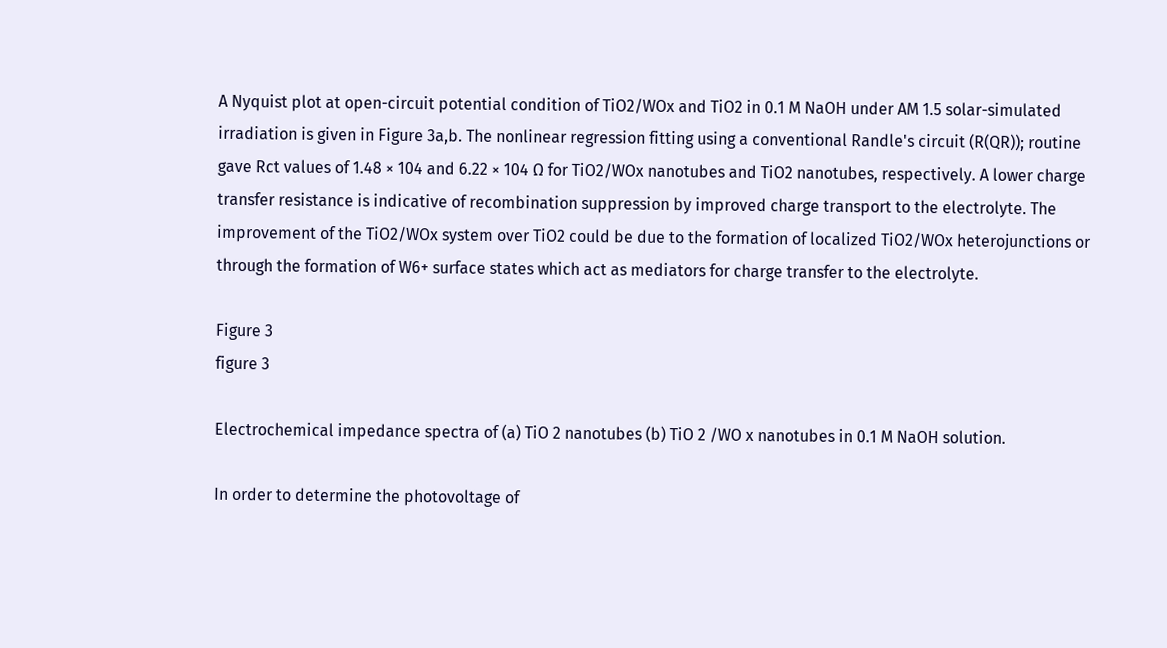A Nyquist plot at open-circuit potential condition of TiO2/WOx and TiO2 in 0.1 M NaOH under AM 1.5 solar-simulated irradiation is given in Figure 3a,b. The nonlinear regression fitting using a conventional Randle's circuit (R(QR)); routine gave Rct values of 1.48 × 104 and 6.22 × 104 Ω for TiO2/WOx nanotubes and TiO2 nanotubes, respectively. A lower charge transfer resistance is indicative of recombination suppression by improved charge transport to the electrolyte. The improvement of the TiO2/WOx system over TiO2 could be due to the formation of localized TiO2/WOx heterojunctions or through the formation of W6+ surface states which act as mediators for charge transfer to the electrolyte.

Figure 3
figure 3

Electrochemical impedance spectra of (a) TiO 2 nanotubes (b) TiO 2 /WO x nanotubes in 0.1 M NaOH solution.

In order to determine the photovoltage of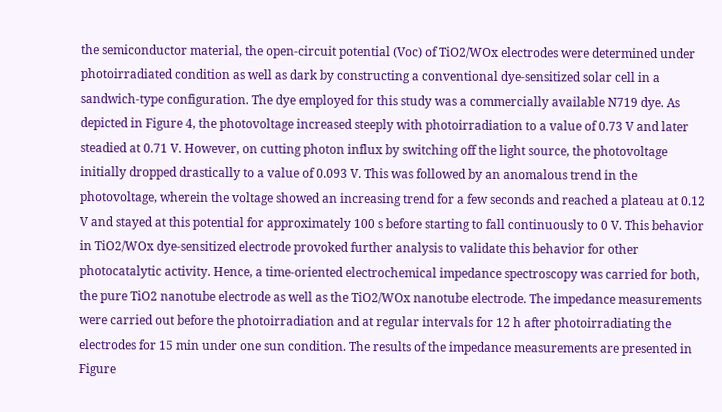the semiconductor material, the open-circuit potential (Voc) of TiO2/WOx electrodes were determined under photoirradiated condition as well as dark by constructing a conventional dye-sensitized solar cell in a sandwich-type configuration. The dye employed for this study was a commercially available N719 dye. As depicted in Figure 4, the photovoltage increased steeply with photoirradiation to a value of 0.73 V and later steadied at 0.71 V. However, on cutting photon influx by switching off the light source, the photovoltage initially dropped drastically to a value of 0.093 V. This was followed by an anomalous trend in the photovoltage, wherein the voltage showed an increasing trend for a few seconds and reached a plateau at 0.12 V and stayed at this potential for approximately 100 s before starting to fall continuously to 0 V. This behavior in TiO2/WOx dye-sensitized electrode provoked further analysis to validate this behavior for other photocatalytic activity. Hence, a time-oriented electrochemical impedance spectroscopy was carried for both, the pure TiO2 nanotube electrode as well as the TiO2/WOx nanotube electrode. The impedance measurements were carried out before the photoirradiation and at regular intervals for 12 h after photoirradiating the electrodes for 15 min under one sun condition. The results of the impedance measurements are presented in Figure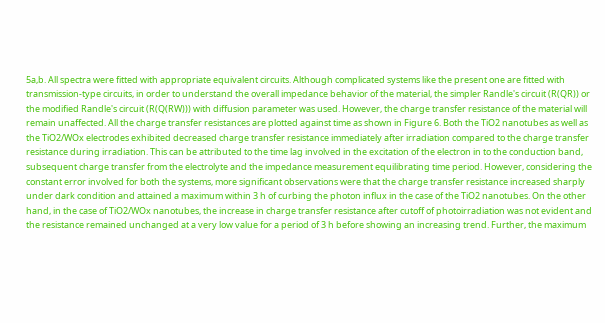5a,b. All spectra were fitted with appropriate equivalent circuits. Although complicated systems like the present one are fitted with transmission-type circuits, in order to understand the overall impedance behavior of the material, the simpler Randle's circuit (R(QR)) or the modified Randle's circuit (R(Q(RW))) with diffusion parameter was used. However, the charge transfer resistance of the material will remain unaffected. All the charge transfer resistances are plotted against time as shown in Figure 6. Both the TiO2 nanotubes as well as the TiO2/WOx electrodes exhibited decreased charge transfer resistance immediately after irradiation compared to the charge transfer resistance during irradiation. This can be attributed to the time lag involved in the excitation of the electron in to the conduction band, subsequent charge transfer from the electrolyte and the impedance measurement equilibrating time period. However, considering the constant error involved for both the systems, more significant observations were that the charge transfer resistance increased sharply under dark condition and attained a maximum within 3 h of curbing the photon influx in the case of the TiO2 nanotubes. On the other hand, in the case of TiO2/WOx nanotubes, the increase in charge transfer resistance after cutoff of photoirradiation was not evident and the resistance remained unchanged at a very low value for a period of 3 h before showing an increasing trend. Further, the maximum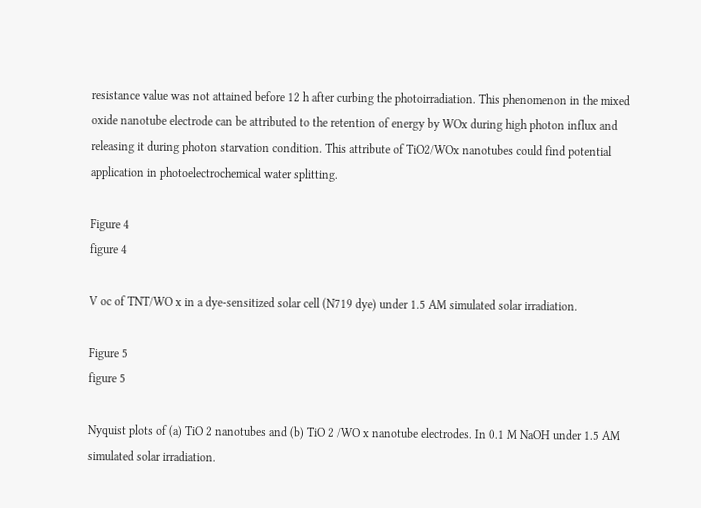resistance value was not attained before 12 h after curbing the photoirradiation. This phenomenon in the mixed oxide nanotube electrode can be attributed to the retention of energy by WOx during high photon influx and releasing it during photon starvation condition. This attribute of TiO2/WOx nanotubes could find potential application in photoelectrochemical water splitting.

Figure 4
figure 4

V oc of TNT/WO x in a dye-sensitized solar cell (N719 dye) under 1.5 AM simulated solar irradiation.

Figure 5
figure 5

Nyquist plots of (a) TiO 2 nanotubes and (b) TiO 2 /WO x nanotube electrodes. In 0.1 M NaOH under 1.5 AM simulated solar irradiation.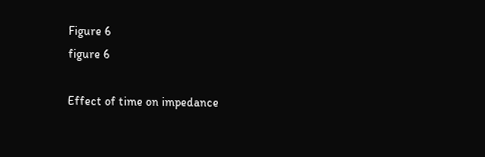Figure 6
figure 6

Effect of time on impedance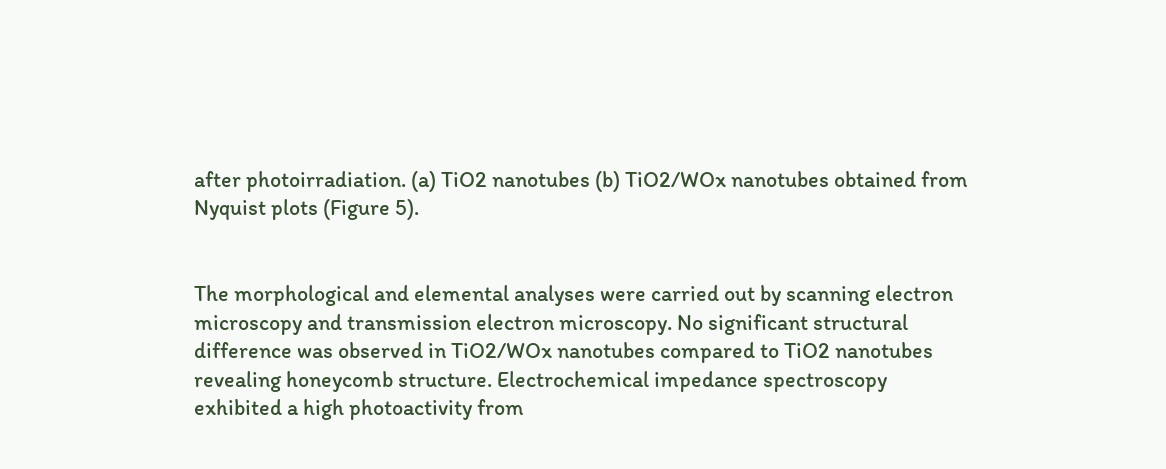after photoirradiation. (a) TiO2 nanotubes (b) TiO2/WOx nanotubes obtained from Nyquist plots (Figure 5).


The morphological and elemental analyses were carried out by scanning electron microscopy and transmission electron microscopy. No significant structural difference was observed in TiO2/WOx nanotubes compared to TiO2 nanotubes revealing honeycomb structure. Electrochemical impedance spectroscopy exhibited a high photoactivity from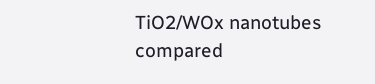TiO2/WOx nanotubes compared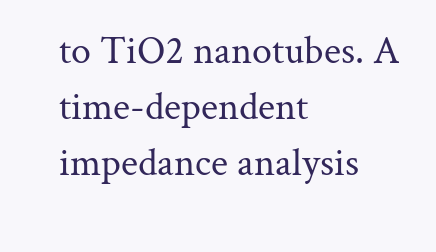to TiO2 nanotubes. A time-dependent impedance analysis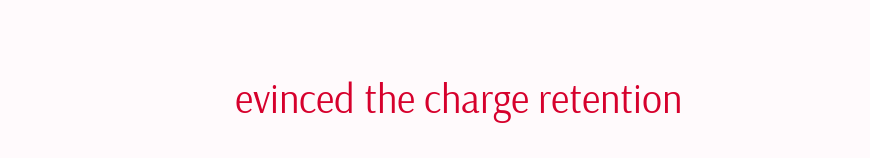evinced the charge retention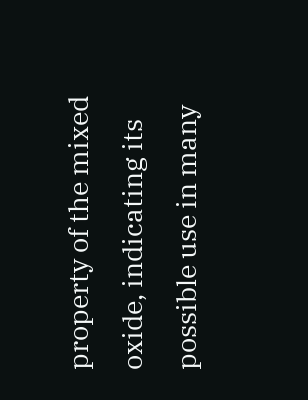property of the mixed oxide, indicating its possible use in many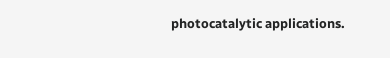photocatalytic applications.